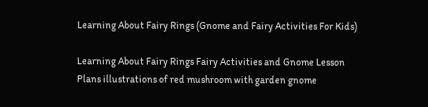Learning About Fairy Rings (Gnome and Fairy Activities For Kids)

Learning About Fairy Rings Fairy Activities and Gnome Lesson Plans illustrations of red mushroom with garden gnome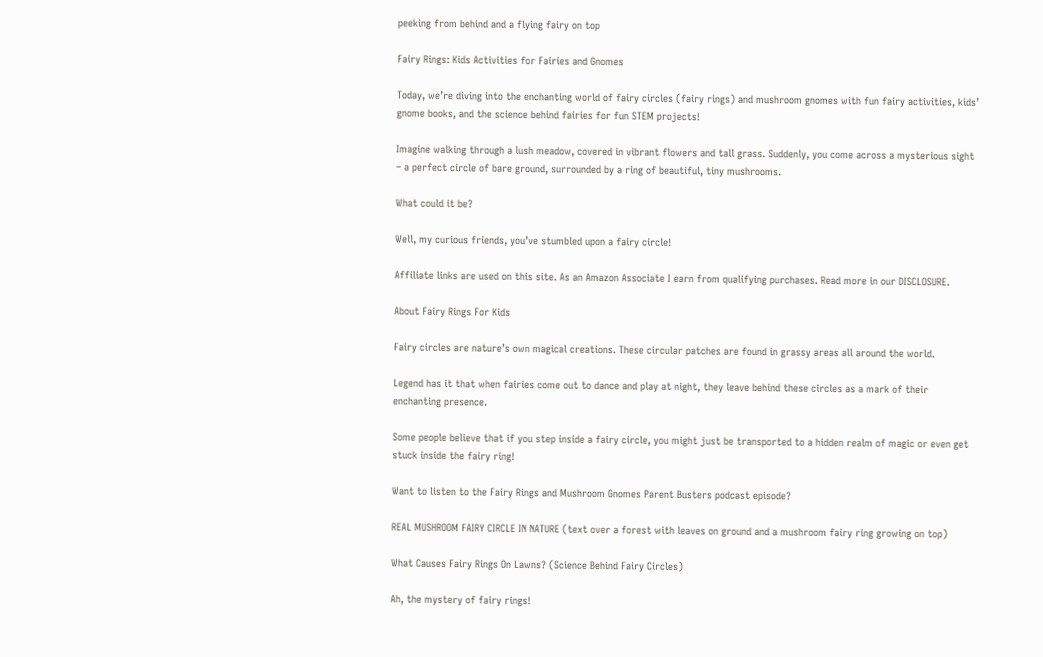peeking from behind and a flying fairy on top

Fairy Rings: Kids Activities for Fairies and Gnomes

Today, we’re diving into the enchanting world of fairy circles (fairy rings) and mushroom gnomes with fun fairy activities, kids’ gnome books, and the science behind fairies for fun STEM projects!

Imagine walking through a lush meadow, covered in vibrant flowers and tall grass. Suddenly, you come across a mysterious sight – a perfect circle of bare ground, surrounded by a ring of beautiful, tiny mushrooms.

What could it be?

Well, my curious friends, you’ve stumbled upon a fairy circle!

Affiliate links are used on this site. As an Amazon Associate I earn from qualifying purchases. Read more in our DISCLOSURE.

About Fairy Rings For Kids

Fairy circles are nature’s own magical creations. These circular patches are found in grassy areas all around the world.

Legend has it that when fairies come out to dance and play at night, they leave behind these circles as a mark of their enchanting presence.

Some people believe that if you step inside a fairy circle, you might just be transported to a hidden realm of magic or even get stuck inside the fairy ring!

Want to listen to the Fairy Rings and Mushroom Gnomes Parent Busters podcast episode?

REAL MUSHROOM FAIRY CIRCLE IN NATURE (text over a forest with leaves on ground and a mushroom fairy ring growing on top)

What Causes Fairy Rings On Lawns? (Science Behind Fairy Circles)

Ah, the mystery of fairy rings!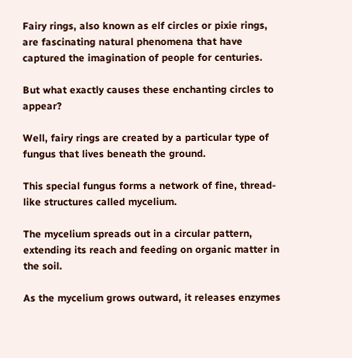Fairy rings, also known as elf circles or pixie rings, are fascinating natural phenomena that have captured the imagination of people for centuries.

But what exactly causes these enchanting circles to appear?

Well, fairy rings are created by a particular type of fungus that lives beneath the ground.

This special fungus forms a network of fine, thread-like structures called mycelium.

The mycelium spreads out in a circular pattern, extending its reach and feeding on organic matter in the soil.

As the mycelium grows outward, it releases enzymes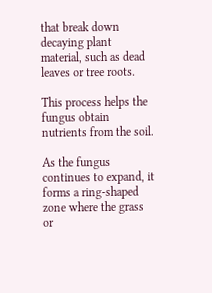that break down decaying plant material, such as dead leaves or tree roots.

This process helps the fungus obtain nutrients from the soil.

As the fungus continues to expand, it forms a ring-shaped zone where the grass or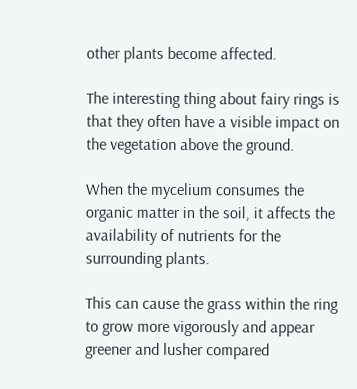other plants become affected.

The interesting thing about fairy rings is that they often have a visible impact on the vegetation above the ground.

When the mycelium consumes the organic matter in the soil, it affects the availability of nutrients for the surrounding plants.

This can cause the grass within the ring to grow more vigorously and appear greener and lusher compared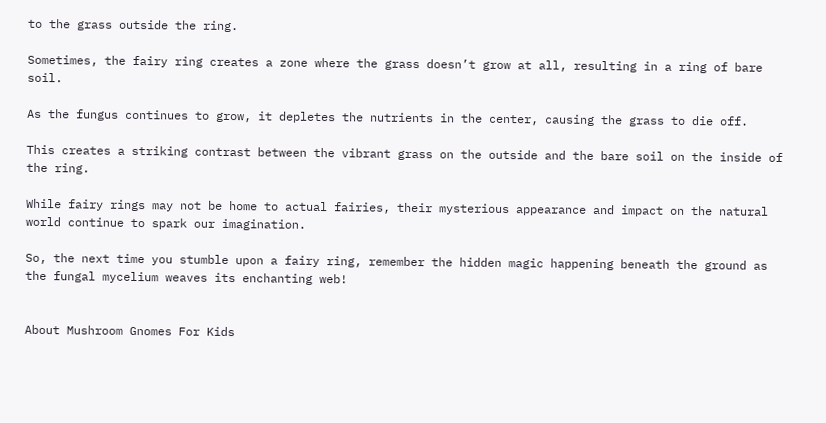to the grass outside the ring.

Sometimes, the fairy ring creates a zone where the grass doesn’t grow at all, resulting in a ring of bare soil.

As the fungus continues to grow, it depletes the nutrients in the center, causing the grass to die off.

This creates a striking contrast between the vibrant grass on the outside and the bare soil on the inside of the ring.

While fairy rings may not be home to actual fairies, their mysterious appearance and impact on the natural world continue to spark our imagination.

So, the next time you stumble upon a fairy ring, remember the hidden magic happening beneath the ground as the fungal mycelium weaves its enchanting web!


About Mushroom Gnomes For Kids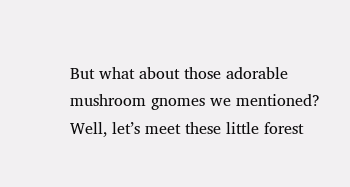But what about those adorable mushroom gnomes we mentioned? Well, let’s meet these little forest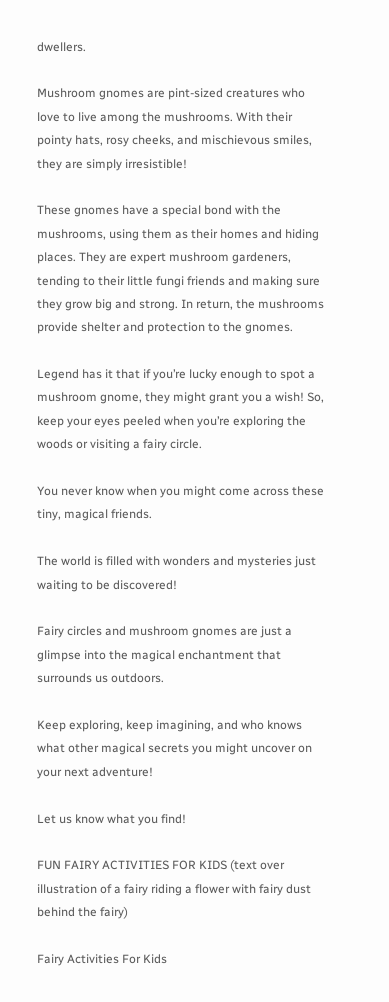dwellers.

Mushroom gnomes are pint-sized creatures who love to live among the mushrooms. With their pointy hats, rosy cheeks, and mischievous smiles, they are simply irresistible!

These gnomes have a special bond with the mushrooms, using them as their homes and hiding places. They are expert mushroom gardeners, tending to their little fungi friends and making sure they grow big and strong. In return, the mushrooms provide shelter and protection to the gnomes.

Legend has it that if you’re lucky enough to spot a mushroom gnome, they might grant you a wish! So, keep your eyes peeled when you’re exploring the woods or visiting a fairy circle.

You never know when you might come across these tiny, magical friends.

The world is filled with wonders and mysteries just waiting to be discovered!

Fairy circles and mushroom gnomes are just a glimpse into the magical enchantment that surrounds us outdoors.

Keep exploring, keep imagining, and who knows what other magical secrets you might uncover on your next adventure!

Let us know what you find!

FUN FAIRY ACTIVITIES FOR KIDS (text over illustration of a fairy riding a flower with fairy dust behind the fairy)

Fairy Activities For Kids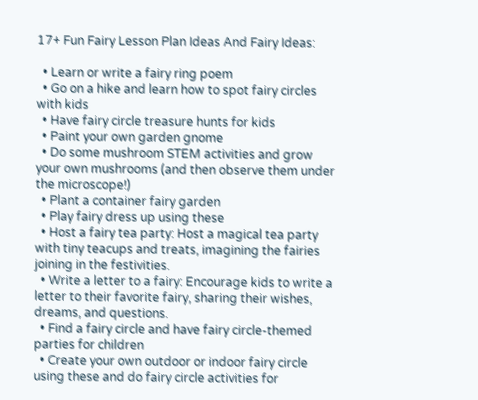17+ Fun Fairy Lesson Plan Ideas And Fairy Ideas:

  • Learn or write a fairy ring poem
  • Go on a hike and learn how to spot fairy circles with kids
  • Have fairy circle treasure hunts for kids
  • Paint your own garden gnome
  • Do some mushroom STEM activities and grow your own mushrooms (and then observe them under the microscope!)
  • Plant a container fairy garden
  • Play fairy dress up using these
  • Host a fairy tea party: Host a magical tea party with tiny teacups and treats, imagining the fairies joining in the festivities.
  • Write a letter to a fairy: Encourage kids to write a letter to their favorite fairy, sharing their wishes, dreams, and questions.
  • Find a fairy circle and have fairy circle-themed parties for children
  • Create your own outdoor or indoor fairy circle using these and do fairy circle activities for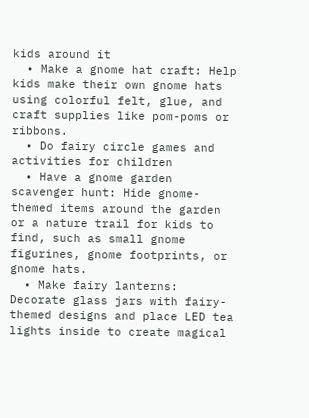kids around it
  • Make a gnome hat craft: Help kids make their own gnome hats using colorful felt, glue, and craft supplies like pom-poms or ribbons.
  • Do fairy circle games and activities for children
  • Have a gnome garden scavenger hunt: Hide gnome-themed items around the garden or a nature trail for kids to find, such as small gnome figurines, gnome footprints, or gnome hats.
  • Make fairy lanterns: Decorate glass jars with fairy-themed designs and place LED tea lights inside to create magical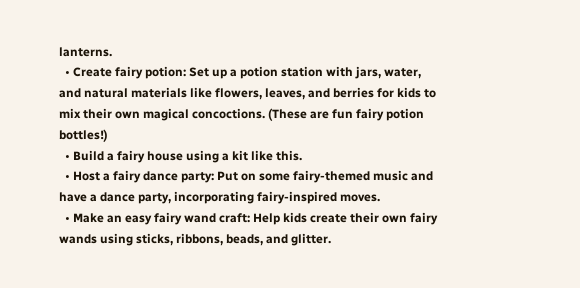lanterns.
  • Create fairy potion: Set up a potion station with jars, water, and natural materials like flowers, leaves, and berries for kids to mix their own magical concoctions. (These are fun fairy potion bottles!)
  • Build a fairy house using a kit like this.
  • Host a fairy dance party: Put on some fairy-themed music and have a dance party, incorporating fairy-inspired moves.
  • Make an easy fairy wand craft: Help kids create their own fairy wands using sticks, ribbons, beads, and glitter.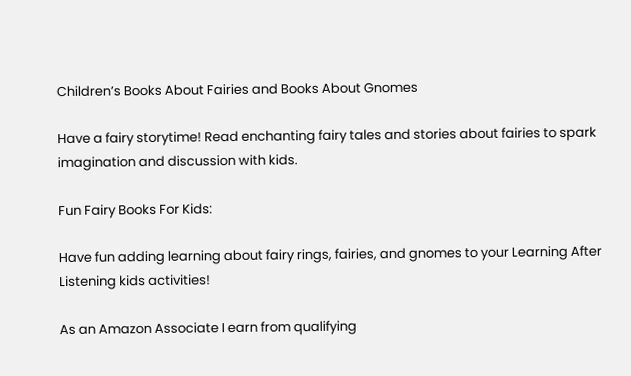Children’s Books About Fairies and Books About Gnomes

Have a fairy storytime! Read enchanting fairy tales and stories about fairies to spark imagination and discussion with kids.

Fun Fairy Books For Kids:

Have fun adding learning about fairy rings, fairies, and gnomes to your Learning After Listening kids activities!

As an Amazon Associate I earn from qualifying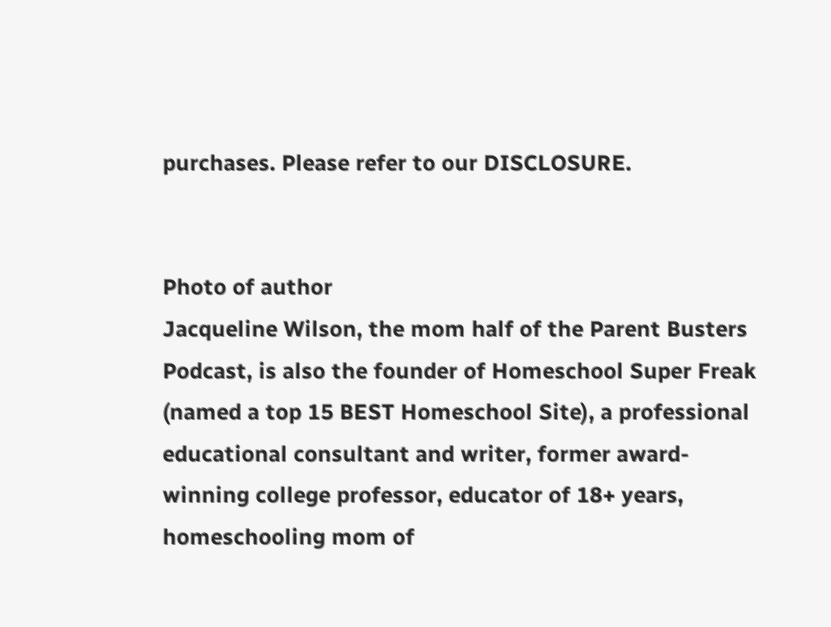purchases. Please refer to our DISCLOSURE.


Photo of author
Jacqueline Wilson, the mom half of the Parent Busters Podcast, is also the founder of Homeschool Super Freak (named a top 15 BEST Homeschool Site), a professional educational consultant and writer, former award-winning college professor, educator of 18+ years, homeschooling mom of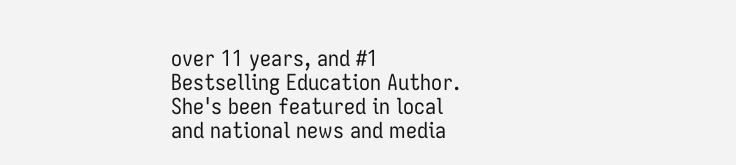over 11 years, and #1 Bestselling Education Author. She's been featured in local and national news and media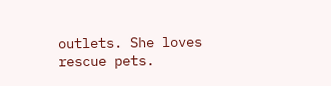outlets. She loves rescue pets.